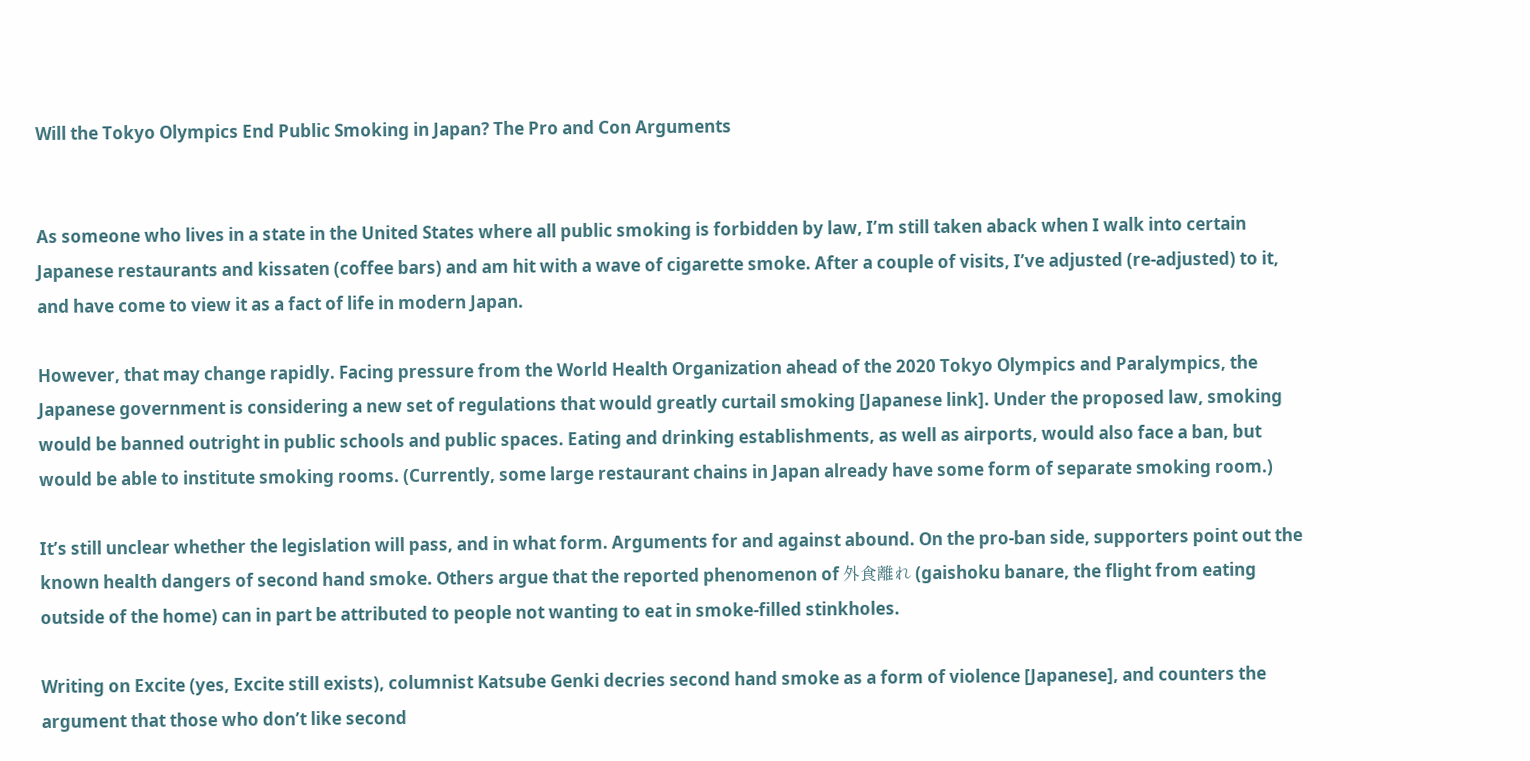Will the Tokyo Olympics End Public Smoking in Japan? The Pro and Con Arguments


As someone who lives in a state in the United States where all public smoking is forbidden by law, I’m still taken aback when I walk into certain Japanese restaurants and kissaten (coffee bars) and am hit with a wave of cigarette smoke. After a couple of visits, I’ve adjusted (re-adjusted) to it, and have come to view it as a fact of life in modern Japan.

However, that may change rapidly. Facing pressure from the World Health Organization ahead of the 2020 Tokyo Olympics and Paralympics, the Japanese government is considering a new set of regulations that would greatly curtail smoking [Japanese link]. Under the proposed law, smoking would be banned outright in public schools and public spaces. Eating and drinking establishments, as well as airports, would also face a ban, but would be able to institute smoking rooms. (Currently, some large restaurant chains in Japan already have some form of separate smoking room.)

It’s still unclear whether the legislation will pass, and in what form. Arguments for and against abound. On the pro-ban side, supporters point out the known health dangers of second hand smoke. Others argue that the reported phenomenon of 外食離れ (gaishoku banare, the flight from eating outside of the home) can in part be attributed to people not wanting to eat in smoke-filled stinkholes.

Writing on Excite (yes, Excite still exists), columnist Katsube Genki decries second hand smoke as a form of violence [Japanese], and counters the argument that those who don’t like second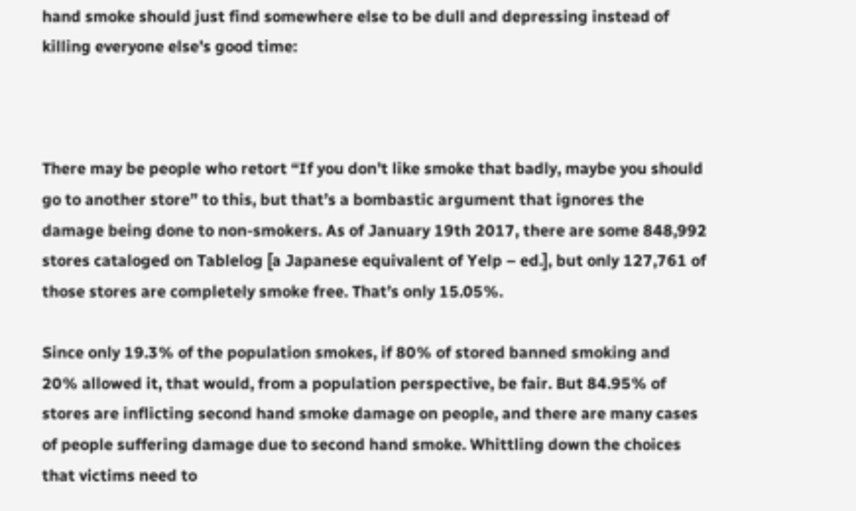hand smoke should just find somewhere else to be dull and depressing instead of killing everyone else’s good time:



There may be people who retort “If you don’t like smoke that badly, maybe you should go to another store” to this, but that’s a bombastic argument that ignores the damage being done to non-smokers. As of January 19th 2017, there are some 848,992 stores cataloged on Tablelog [a Japanese equivalent of Yelp – ed.], but only 127,761 of those stores are completely smoke free. That’s only 15.05%.

Since only 19.3% of the population smokes, if 80% of stored banned smoking and 20% allowed it, that would, from a population perspective, be fair. But 84.95% of stores are inflicting second hand smoke damage on people, and there are many cases of people suffering damage due to second hand smoke. Whittling down the choices that victims need to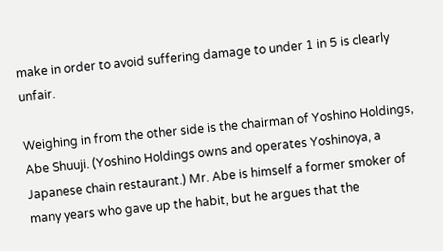make in order to avoid suffering damage to under 1 in 5 is clearly unfair.

Weighing in from the other side is the chairman of Yoshino Holdings, Abe Shuuji. (Yoshino Holdings owns and operates Yoshinoya, a Japanese chain restaurant.) Mr. Abe is himself a former smoker of many years who gave up the habit, but he argues that the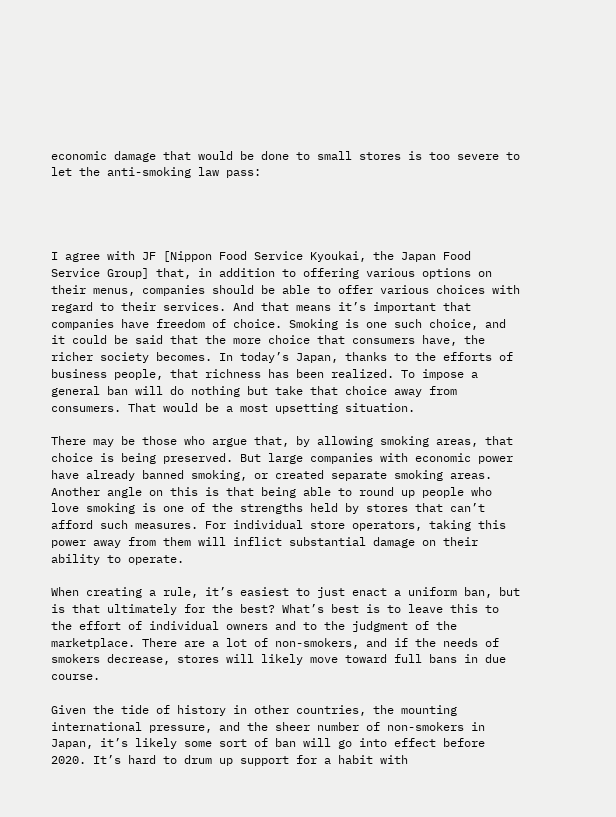economic damage that would be done to small stores is too severe to let the anti-smoking law pass:




I agree with JF [Nippon Food Service Kyoukai, the Japan Food Service Group] that, in addition to offering various options on their menus, companies should be able to offer various choices with regard to their services. And that means it’s important that companies have freedom of choice. Smoking is one such choice, and it could be said that the more choice that consumers have, the richer society becomes. In today’s Japan, thanks to the efforts of business people, that richness has been realized. To impose a general ban will do nothing but take that choice away from consumers. That would be a most upsetting situation.

There may be those who argue that, by allowing smoking areas, that choice is being preserved. But large companies with economic power have already banned smoking, or created separate smoking areas. Another angle on this is that being able to round up people who love smoking is one of the strengths held by stores that can’t afford such measures. For individual store operators, taking this power away from them will inflict substantial damage on their ability to operate.

When creating a rule, it’s easiest to just enact a uniform ban, but is that ultimately for the best? What’s best is to leave this to the effort of individual owners and to the judgment of the marketplace. There are a lot of non-smokers, and if the needs of smokers decrease, stores will likely move toward full bans in due course.

Given the tide of history in other countries, the mounting international pressure, and the sheer number of non-smokers in Japan, it’s likely some sort of ban will go into effect before 2020. It’s hard to drum up support for a habit with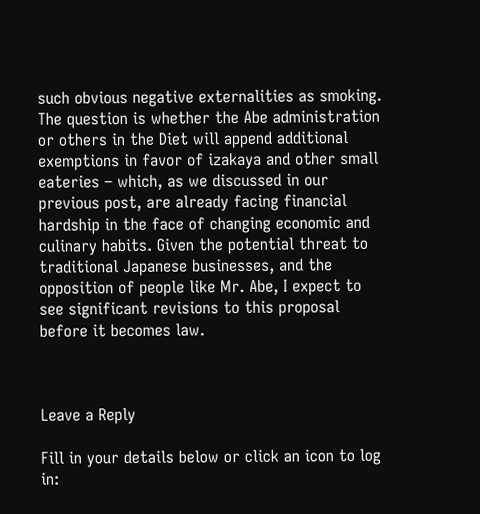such obvious negative externalities as smoking. The question is whether the Abe administration or others in the Diet will append additional exemptions in favor of izakaya and other small eateries – which, as we discussed in our previous post, are already facing financial hardship in the face of changing economic and culinary habits. Given the potential threat to traditional Japanese businesses, and the opposition of people like Mr. Abe, I expect to see significant revisions to this proposal before it becomes law.



Leave a Reply

Fill in your details below or click an icon to log in: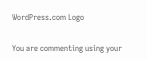WordPress.com Logo

You are commenting using your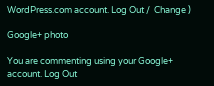WordPress.com account. Log Out /  Change )

Google+ photo

You are commenting using your Google+ account. Log Out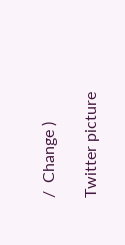/  Change )

Twitter picture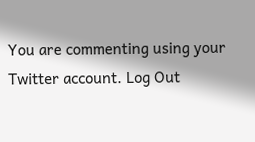You are commenting using your Twitter account. Log Out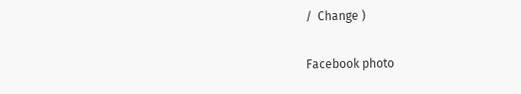/  Change )

Facebook photo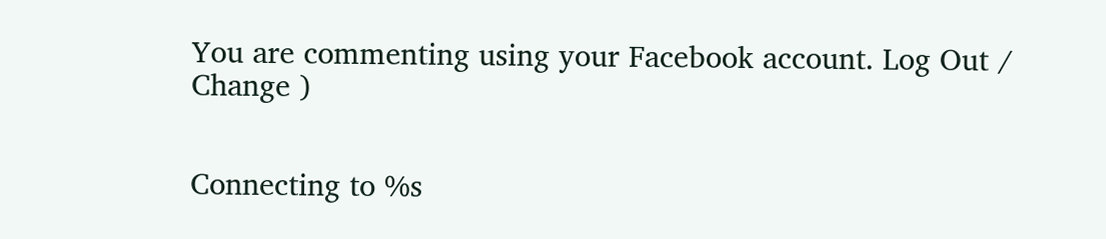You are commenting using your Facebook account. Log Out /  Change )


Connecting to %s